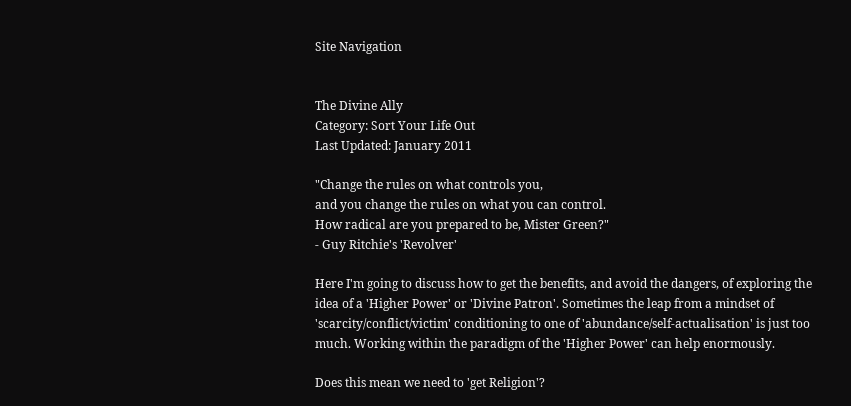Site Navigation


The Divine Ally
Category: Sort Your Life Out
Last Updated: January 2011

"Change the rules on what controls you,
and you change the rules on what you can control.
How radical are you prepared to be, Mister Green?"
- Guy Ritchie's 'Revolver'

Here I'm going to discuss how to get the benefits, and avoid the dangers, of exploring the idea of a 'Higher Power' or 'Divine Patron'. Sometimes the leap from a mindset of 'scarcity/conflict/victim' conditioning to one of 'abundance/self-actualisation' is just too much. Working within the paradigm of the 'Higher Power' can help enormously.

Does this mean we need to 'get Religion'?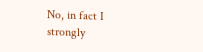No, in fact I strongly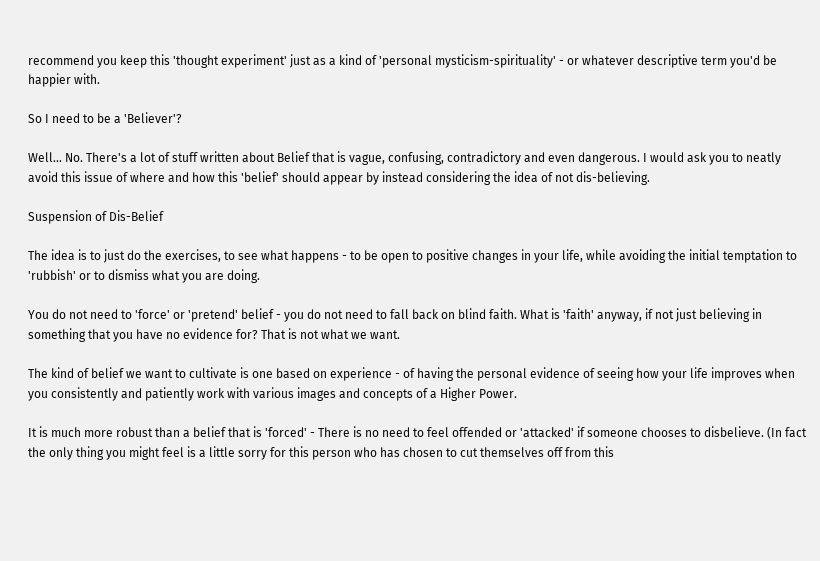recommend you keep this 'thought experiment' just as a kind of 'personal mysticism-spirituality' - or whatever descriptive term you'd be happier with.

So I need to be a 'Believer'?

Well... No. There's a lot of stuff written about Belief that is vague, confusing, contradictory and even dangerous. I would ask you to neatly avoid this issue of where and how this 'belief' should appear by instead considering the idea of not dis-believing.

Suspension of Dis-Belief

The idea is to just do the exercises, to see what happens - to be open to positive changes in your life, while avoiding the initial temptation to 'rubbish' or to dismiss what you are doing.

You do not need to 'force' or 'pretend' belief - you do not need to fall back on blind faith. What is 'faith' anyway, if not just believing in something that you have no evidence for? That is not what we want.

The kind of belief we want to cultivate is one based on experience - of having the personal evidence of seeing how your life improves when you consistently and patiently work with various images and concepts of a Higher Power.

It is much more robust than a belief that is 'forced' - There is no need to feel offended or 'attacked' if someone chooses to disbelieve. (In fact the only thing you might feel is a little sorry for this person who has chosen to cut themselves off from this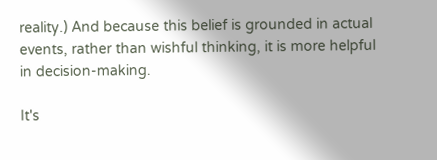reality.) And because this belief is grounded in actual events, rather than wishful thinking, it is more helpful in decision-making.

It's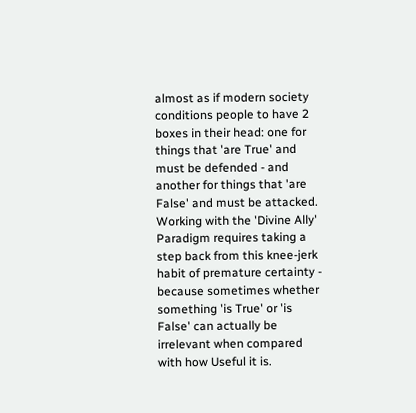almost as if modern society conditions people to have 2 boxes in their head: one for things that 'are True' and must be defended - and another for things that 'are False' and must be attacked. Working with the 'Divine Ally' Paradigm requires taking a step back from this knee-jerk habit of premature certainty - because sometimes whether something 'is True' or 'is False' can actually be irrelevant when compared with how Useful it is.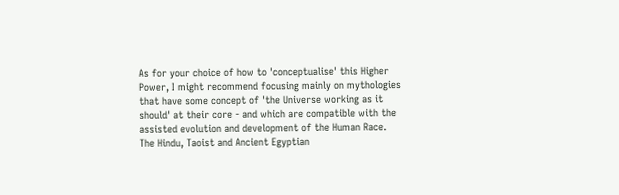As for your choice of how to 'conceptualise' this Higher Power, I might recommend focusing mainly on mythologies that have some concept of 'the Universe working as it should' at their core - and which are compatible with the assisted evolution and development of the Human Race. The Hindu, Taoist and Ancient Egyptian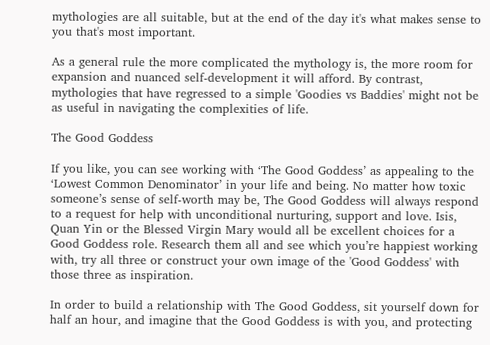mythologies are all suitable, but at the end of the day it's what makes sense to you that's most important.

As a general rule the more complicated the mythology is, the more room for expansion and nuanced self-development it will afford. By contrast, mythologies that have regressed to a simple 'Goodies vs Baddies' might not be as useful in navigating the complexities of life.

The Good Goddess

If you like, you can see working with ‘The Good Goddess’ as appealing to the ‘Lowest Common Denominator’ in your life and being. No matter how toxic someone’s sense of self-worth may be, The Good Goddess will always respond to a request for help with unconditional nurturing, support and love. Isis, Quan Yin or the Blessed Virgin Mary would all be excellent choices for a Good Goddess role. Research them all and see which you’re happiest working with, try all three or construct your own image of the 'Good Goddess' with those three as inspiration.

In order to build a relationship with The Good Goddess, sit yourself down for half an hour, and imagine that the Good Goddess is with you, and protecting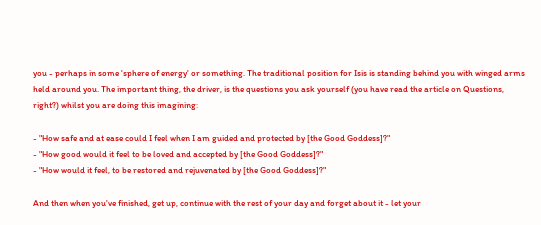you - perhaps in some 'sphere of energy' or something. The traditional position for Isis is standing behind you with winged arms held around you. The important thing, the driver, is the questions you ask yourself (you have read the article on Questions, right?) whilst you are doing this imagining:

- "How safe and at ease could I feel when I am guided and protected by [the Good Goddess]?"
- "How good would it feel to be loved and accepted by [the Good Goddess]?"
- "How would it feel, to be restored and rejuvenated by [the Good Goddess]?"

And then when you've finished, get up, continue with the rest of your day and forget about it - let your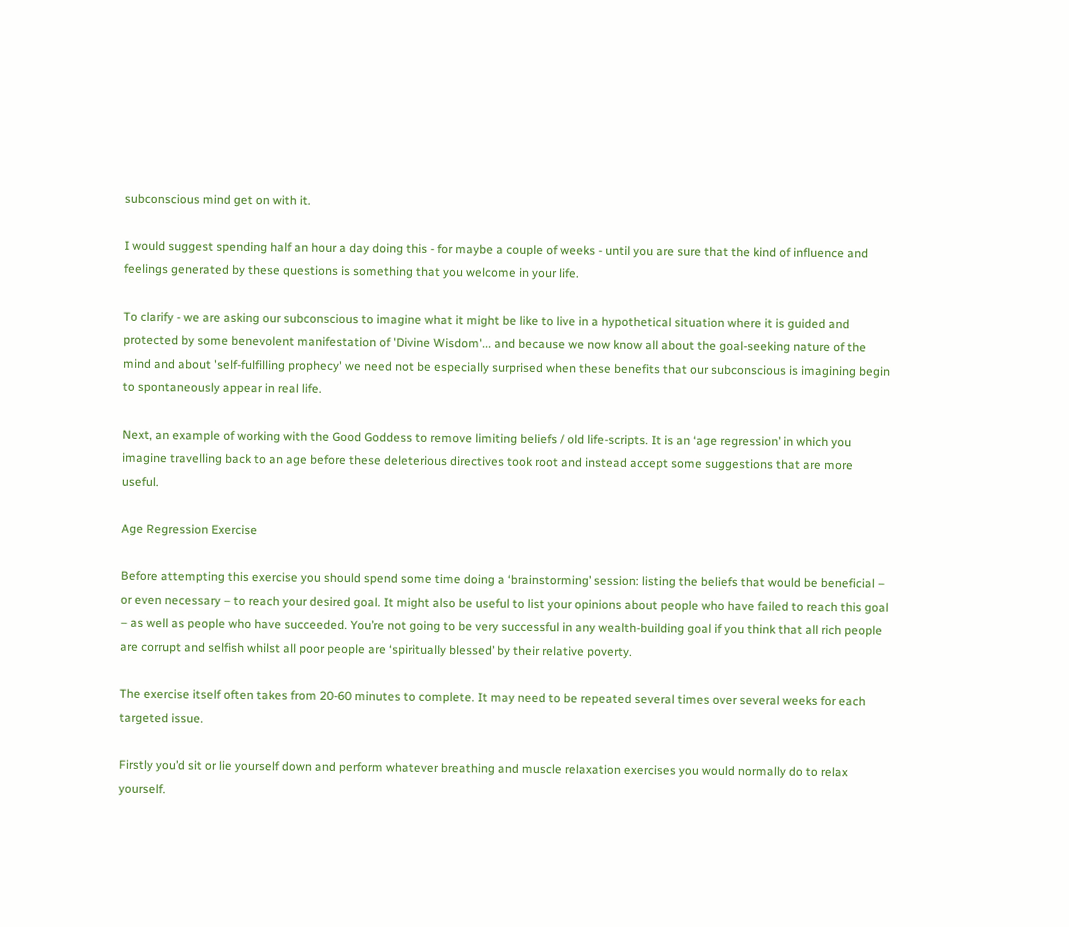subconscious mind get on with it.

I would suggest spending half an hour a day doing this - for maybe a couple of weeks - until you are sure that the kind of influence and feelings generated by these questions is something that you welcome in your life.

To clarify - we are asking our subconscious to imagine what it might be like to live in a hypothetical situation where it is guided and protected by some benevolent manifestation of 'Divine Wisdom'... and because we now know all about the goal-seeking nature of the mind and about 'self-fulfilling prophecy' we need not be especially surprised when these benefits that our subconscious is imagining begin to spontaneously appear in real life.

Next, an example of working with the Good Goddess to remove limiting beliefs / old life-scripts. It is an ‘age regression’ in which you imagine travelling back to an age before these deleterious directives took root and instead accept some suggestions that are more useful.

Age Regression Exercise

Before attempting this exercise you should spend some time doing a ‘brainstorming’ session: listing the beliefs that would be beneficial – or even necessary – to reach your desired goal. It might also be useful to list your opinions about people who have failed to reach this goal – as well as people who have succeeded. You’re not going to be very successful in any wealth-building goal if you think that all rich people are corrupt and selfish whilst all poor people are ‘spiritually blessed’ by their relative poverty.

The exercise itself often takes from 20-60 minutes to complete. It may need to be repeated several times over several weeks for each targeted issue.

Firstly you’d sit or lie yourself down and perform whatever breathing and muscle relaxation exercises you would normally do to relax yourself.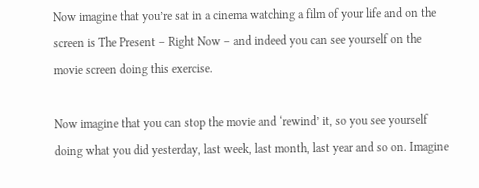Now imagine that you’re sat in a cinema watching a film of your life and on the screen is The Present – Right Now – and indeed you can see yourself on the movie screen doing this exercise.

Now imagine that you can stop the movie and ‘rewind’ it, so you see yourself doing what you did yesterday, last week, last month, last year and so on. Imagine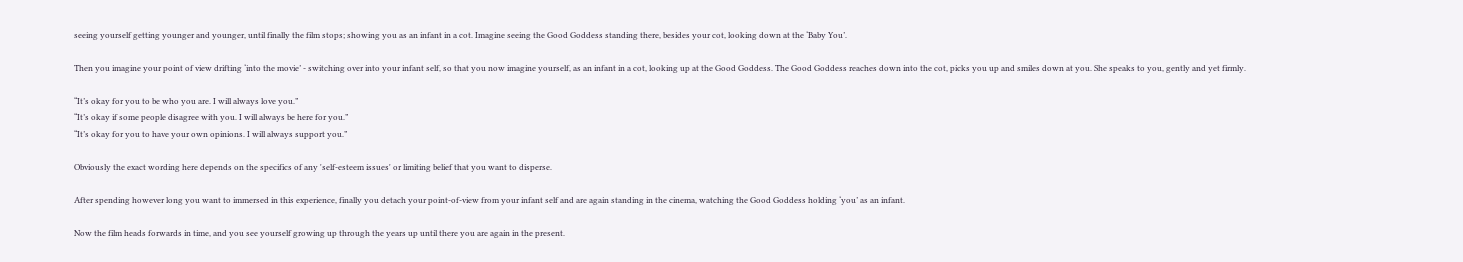seeing yourself getting younger and younger, until finally the film stops; showing you as an infant in a cot. Imagine seeing the Good Goddess standing there, besides your cot, looking down at the ‘Baby You’.

Then you imagine your point of view drifting ‘into the movie’ - switching over into your infant self, so that you now imagine yourself, as an infant in a cot, looking up at the Good Goddess. The Good Goddess reaches down into the cot, picks you up and smiles down at you. She speaks to you, gently and yet firmly.

“It’s okay for you to be who you are. I will always love you.”
“It’s okay if some people disagree with you. I will always be here for you.”
“It’s okay for you to have your own opinions. I will always support you.”

Obviously the exact wording here depends on the specifics of any 'self-esteem issues' or limiting belief that you want to disperse.

After spending however long you want to immersed in this experience, finally you detach your point-of-view from your infant self and are again standing in the cinema, watching the Good Goddess holding ‘you’ as an infant.

Now the film heads forwards in time, and you see yourself growing up through the years up until there you are again in the present.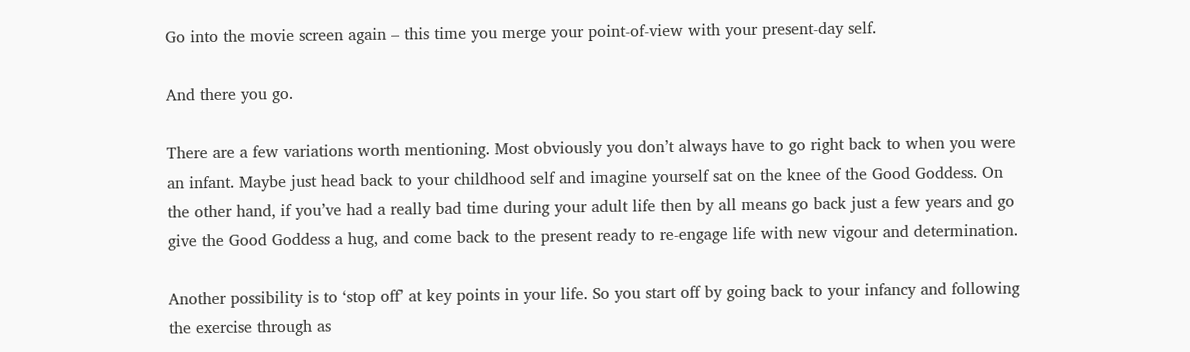Go into the movie screen again – this time you merge your point-of-view with your present-day self.

And there you go.

There are a few variations worth mentioning. Most obviously you don’t always have to go right back to when you were an infant. Maybe just head back to your childhood self and imagine yourself sat on the knee of the Good Goddess. On the other hand, if you’ve had a really bad time during your adult life then by all means go back just a few years and go give the Good Goddess a hug, and come back to the present ready to re-engage life with new vigour and determination.

Another possibility is to ‘stop off’ at key points in your life. So you start off by going back to your infancy and following the exercise through as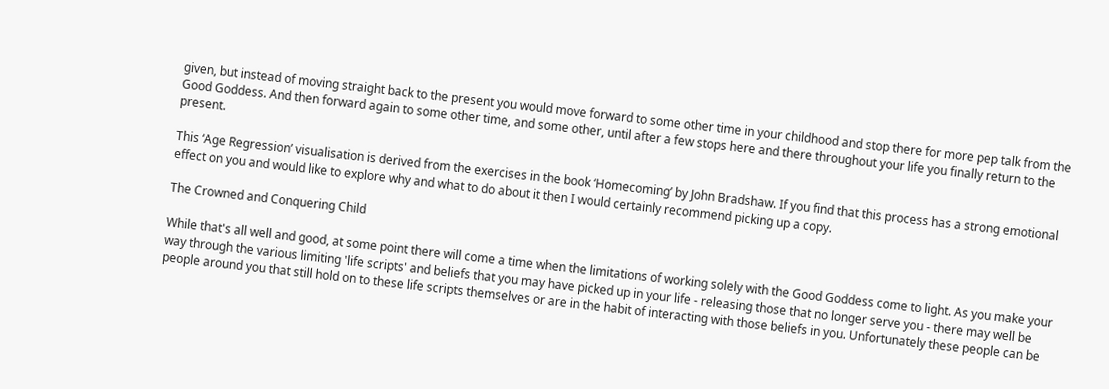given, but instead of moving straight back to the present you would move forward to some other time in your childhood and stop there for more pep talk from the Good Goddess. And then forward again to some other time, and some other, until after a few stops here and there throughout your life you finally return to the present.

This ‘Age Regression’ visualisation is derived from the exercises in the book ‘Homecoming’ by John Bradshaw. If you find that this process has a strong emotional effect on you and would like to explore why and what to do about it then I would certainly recommend picking up a copy.

The Crowned and Conquering Child

While that's all well and good, at some point there will come a time when the limitations of working solely with the Good Goddess come to light. As you make your way through the various limiting 'life scripts' and beliefs that you may have picked up in your life - releasing those that no longer serve you - there may well be people around you that still hold on to these life scripts themselves or are in the habit of interacting with those beliefs in you. Unfortunately these people can be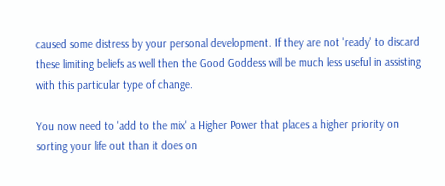caused some distress by your personal development. If they are not 'ready' to discard these limiting beliefs as well then the Good Goddess will be much less useful in assisting with this particular type of change.

You now need to 'add to the mix' a Higher Power that places a higher priority on sorting your life out than it does on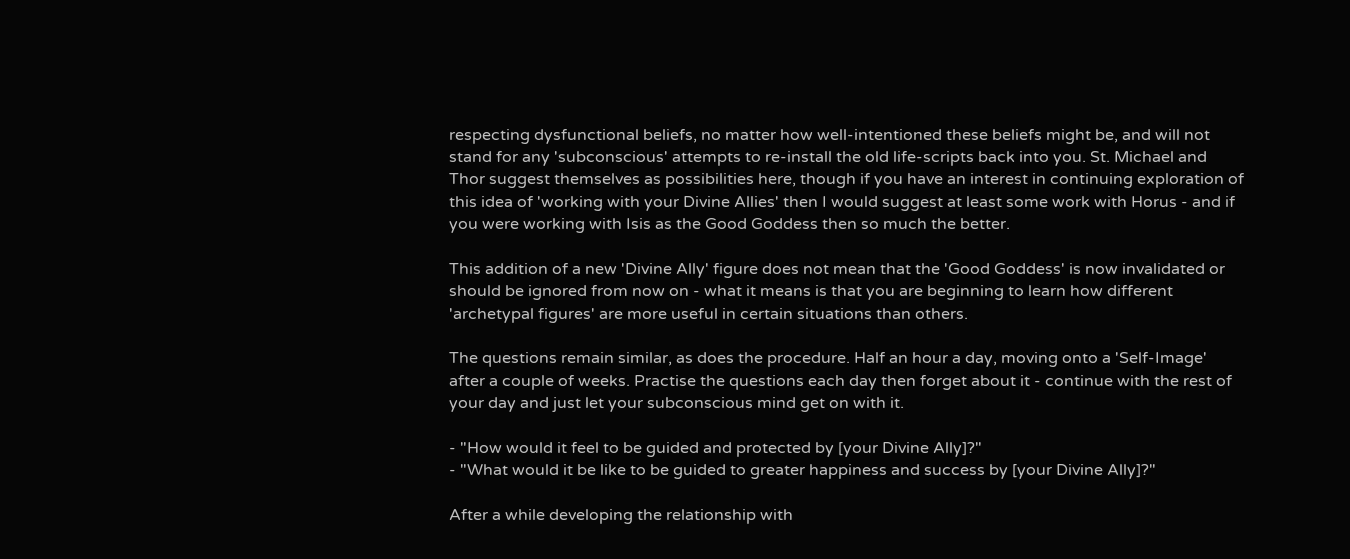respecting dysfunctional beliefs, no matter how well-intentioned these beliefs might be, and will not stand for any 'subconscious' attempts to re-install the old life-scripts back into you. St. Michael and Thor suggest themselves as possibilities here, though if you have an interest in continuing exploration of this idea of 'working with your Divine Allies' then I would suggest at least some work with Horus - and if you were working with Isis as the Good Goddess then so much the better.

This addition of a new 'Divine Ally' figure does not mean that the 'Good Goddess' is now invalidated or should be ignored from now on - what it means is that you are beginning to learn how different 'archetypal figures' are more useful in certain situations than others.

The questions remain similar, as does the procedure. Half an hour a day, moving onto a 'Self-Image' after a couple of weeks. Practise the questions each day then forget about it - continue with the rest of your day and just let your subconscious mind get on with it.

- "How would it feel to be guided and protected by [your Divine Ally]?"
- "What would it be like to be guided to greater happiness and success by [your Divine Ally]?"

After a while developing the relationship with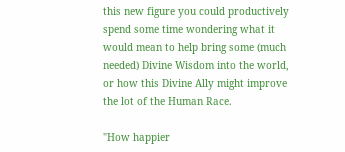this new figure you could productively spend some time wondering what it would mean to help bring some (much needed) Divine Wisdom into the world, or how this Divine Ally might improve the lot of the Human Race.

"How happier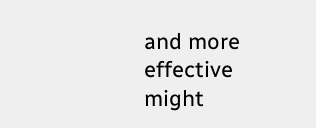and more effective might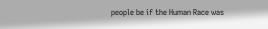people be if the Human Race was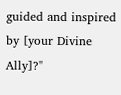guided and inspired by [your Divine Ally]?"